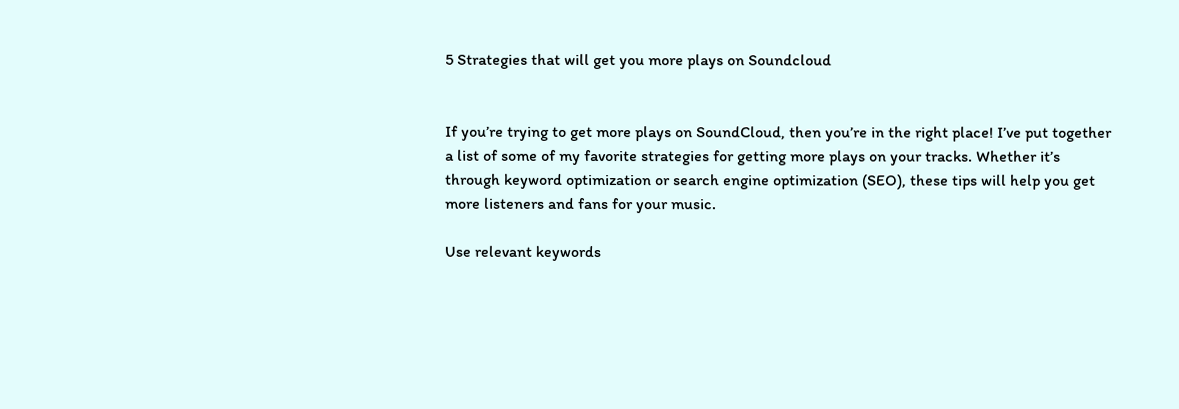5 Strategies that will get you more plays on Soundcloud


If you’re trying to get more plays on SoundCloud, then you’re in the right place! I’ve put together a list of some of my favorite strategies for getting more plays on your tracks. Whether it’s through keyword optimization or search engine optimization (SEO), these tips will help you get more listeners and fans for your music.

Use relevant keywords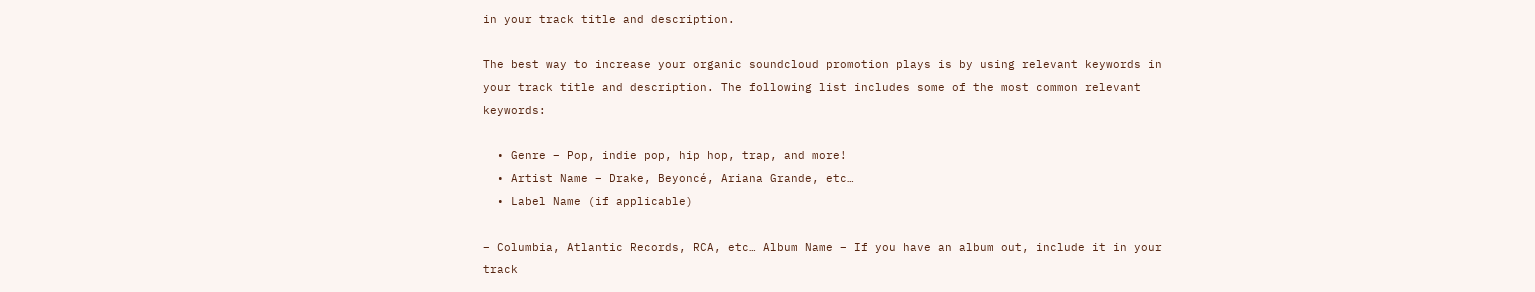in your track title and description.

The best way to increase your organic soundcloud promotion plays is by using relevant keywords in your track title and description. The following list includes some of the most common relevant keywords:

  • Genre – Pop, indie pop, hip hop, trap, and more!
  • Artist Name – Drake, Beyoncé, Ariana Grande, etc…
  • Label Name (if applicable)

– Columbia, Atlantic Records, RCA, etc… Album Name – If you have an album out, include it in your track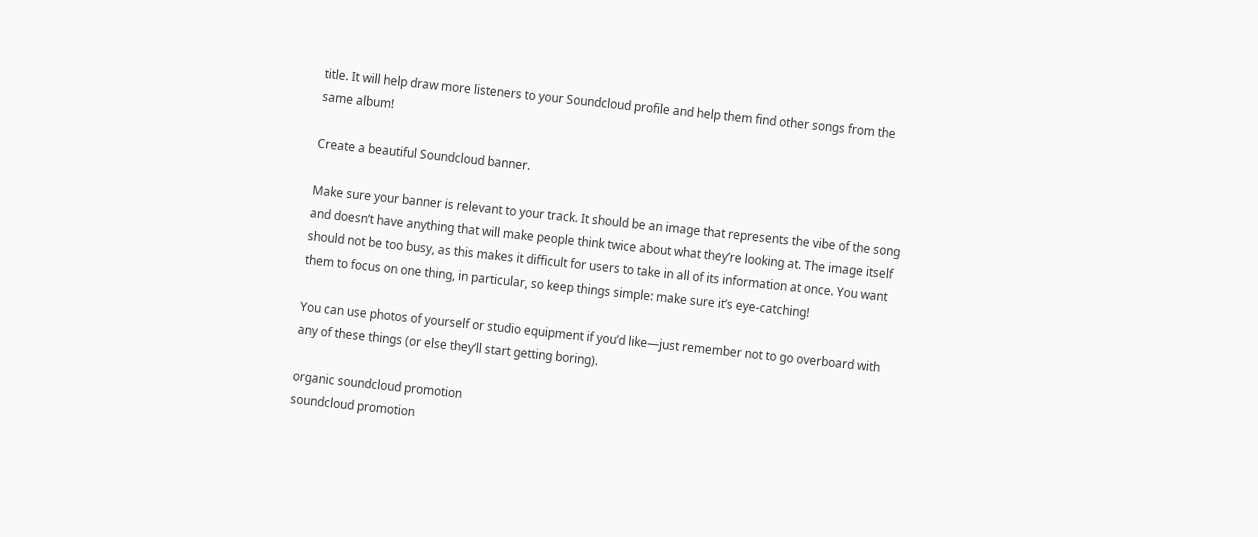title. It will help draw more listeners to your Soundcloud profile and help them find other songs from the same album!

Create a beautiful Soundcloud banner.

Make sure your banner is relevant to your track. It should be an image that represents the vibe of the song and doesn’t have anything that will make people think twice about what they’re looking at. The image itself should not be too busy, as this makes it difficult for users to take in all of its information at once. You want them to focus on one thing, in particular, so keep things simple: make sure it’s eye-catching!

You can use photos of yourself or studio equipment if you’d like—just remember not to go overboard with any of these things (or else they’ll start getting boring).

organic soundcloud promotion
soundcloud promotion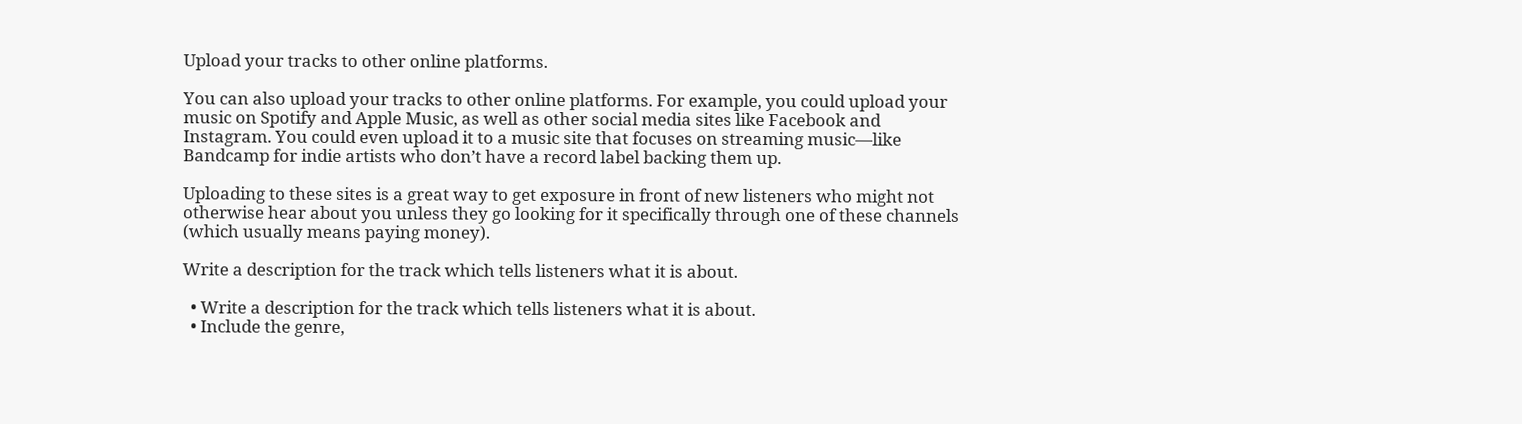Upload your tracks to other online platforms.

You can also upload your tracks to other online platforms. For example, you could upload your music on Spotify and Apple Music, as well as other social media sites like Facebook and Instagram. You could even upload it to a music site that focuses on streaming music—like Bandcamp for indie artists who don’t have a record label backing them up.

Uploading to these sites is a great way to get exposure in front of new listeners who might not otherwise hear about you unless they go looking for it specifically through one of these channels (which usually means paying money).

Write a description for the track which tells listeners what it is about.

  • Write a description for the track which tells listeners what it is about.
  • Include the genre,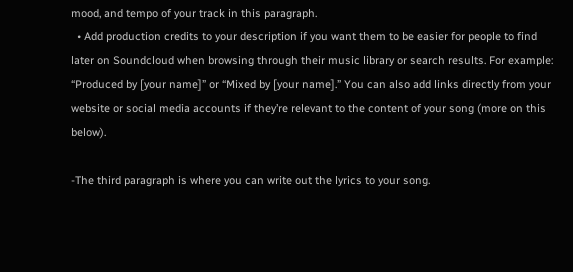mood, and tempo of your track in this paragraph.
  • Add production credits to your description if you want them to be easier for people to find later on Soundcloud when browsing through their music library or search results. For example: “Produced by [your name]” or “Mixed by [your name].” You can also add links directly from your website or social media accounts if they’re relevant to the content of your song (more on this below).

-The third paragraph is where you can write out the lyrics to your song.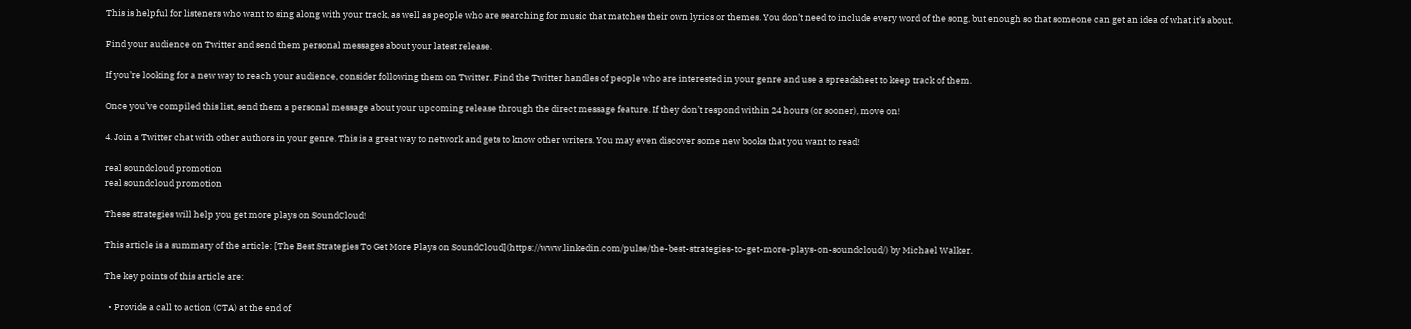This is helpful for listeners who want to sing along with your track, as well as people who are searching for music that matches their own lyrics or themes. You don’t need to include every word of the song, but enough so that someone can get an idea of what it’s about.

Find your audience on Twitter and send them personal messages about your latest release.

If you’re looking for a new way to reach your audience, consider following them on Twitter. Find the Twitter handles of people who are interested in your genre and use a spreadsheet to keep track of them.

Once you’ve compiled this list, send them a personal message about your upcoming release through the direct message feature. If they don’t respond within 24 hours (or sooner), move on!

4. Join a Twitter chat with other authors in your genre. This is a great way to network and gets to know other writers. You may even discover some new books that you want to read!

real soundcloud promotion
real soundcloud promotion

These strategies will help you get more plays on SoundCloud!

This article is a summary of the article: [The Best Strategies To Get More Plays on SoundCloud](https://www.linkedin.com/pulse/the-best-strategies-to-get-more-plays-on-soundcloud/) by Michael Walker.

The key points of this article are:

  • Provide a call to action (CTA) at the end of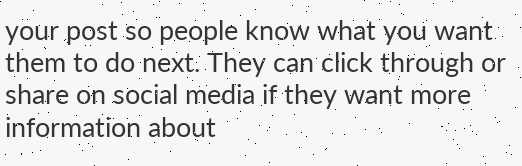your post so people know what you want them to do next. They can click through or share on social media if they want more information about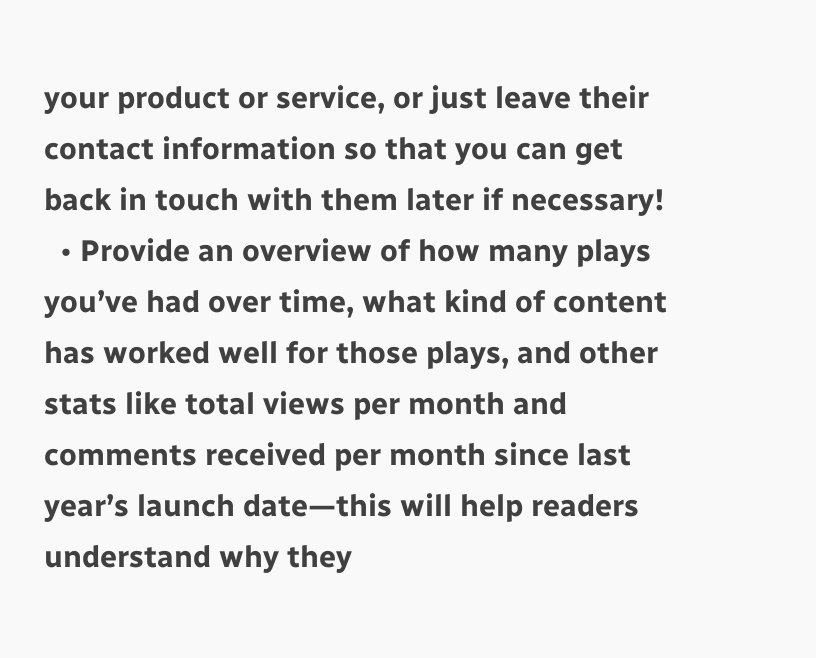your product or service, or just leave their contact information so that you can get back in touch with them later if necessary!
  • Provide an overview of how many plays you’ve had over time, what kind of content has worked well for those plays, and other stats like total views per month and comments received per month since last year’s launch date—this will help readers understand why they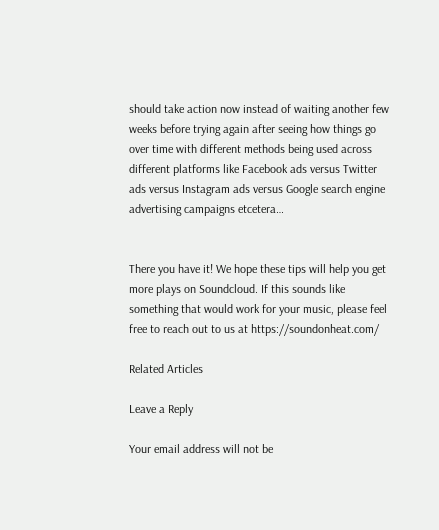should take action now instead of waiting another few weeks before trying again after seeing how things go over time with different methods being used across different platforms like Facebook ads versus Twitter ads versus Instagram ads versus Google search engine advertising campaigns etcetera…


There you have it! We hope these tips will help you get more plays on Soundcloud. If this sounds like something that would work for your music, please feel free to reach out to us at https://soundonheat.com/

Related Articles

Leave a Reply

Your email address will not be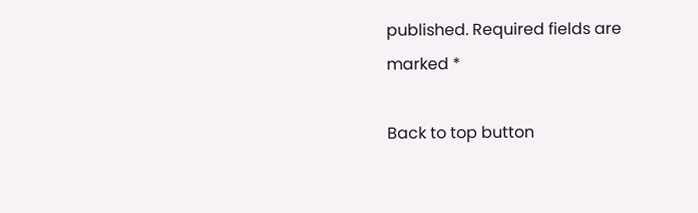published. Required fields are marked *

Back to top button